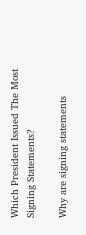Which President Issued The Most Signing Statements?

Why are signing statements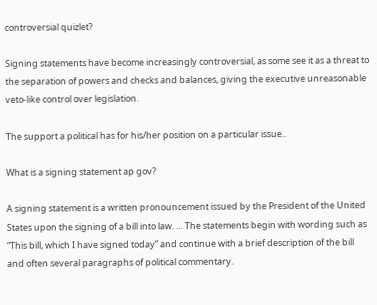controversial quizlet?

Signing statements have become increasingly controversial, as some see it as a threat to the separation of powers and checks and balances, giving the executive unreasonable veto-like control over legislation.

The support a political has for his/her position on a particular issue..

What is a signing statement ap gov?

A signing statement is a written pronouncement issued by the President of the United States upon the signing of a bill into law. … The statements begin with wording such as “This bill, which I have signed today” and continue with a brief description of the bill and often several paragraphs of political commentary.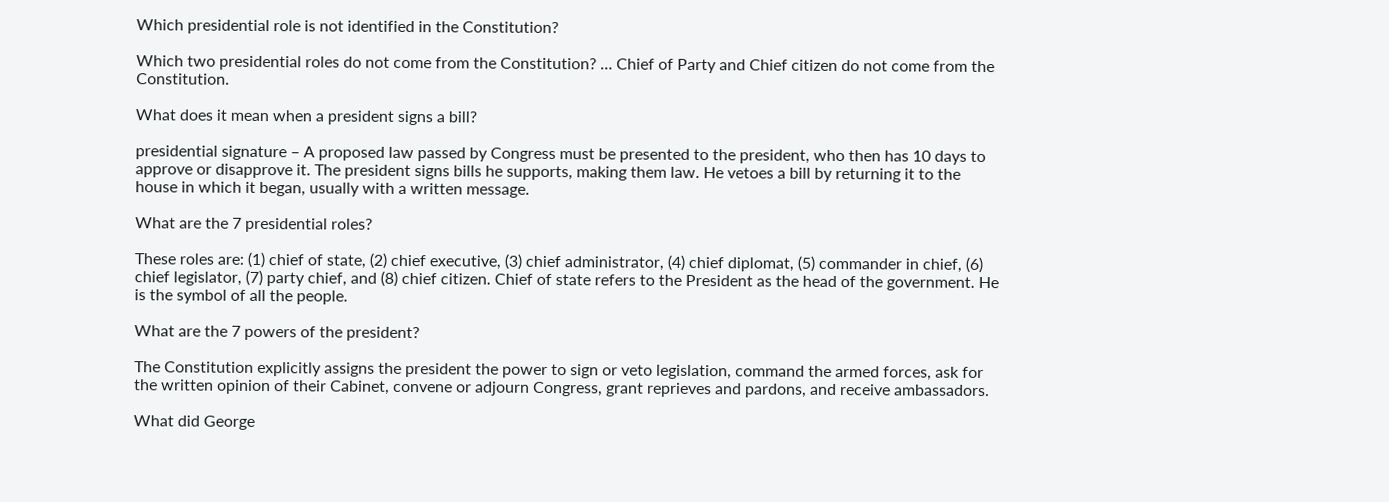Which presidential role is not identified in the Constitution?

Which two presidential roles do not come from the Constitution? … Chief of Party and Chief citizen do not come from the Constitution.

What does it mean when a president signs a bill?

presidential signature – A proposed law passed by Congress must be presented to the president, who then has 10 days to approve or disapprove it. The president signs bills he supports, making them law. He vetoes a bill by returning it to the house in which it began, usually with a written message.

What are the 7 presidential roles?

These roles are: (1) chief of state, (2) chief executive, (3) chief administrator, (4) chief diplomat, (5) commander in chief, (6) chief legislator, (7) party chief, and (8) chief citizen. Chief of state refers to the President as the head of the government. He is the symbol of all the people.

What are the 7 powers of the president?

The Constitution explicitly assigns the president the power to sign or veto legislation, command the armed forces, ask for the written opinion of their Cabinet, convene or adjourn Congress, grant reprieves and pardons, and receive ambassadors.

What did George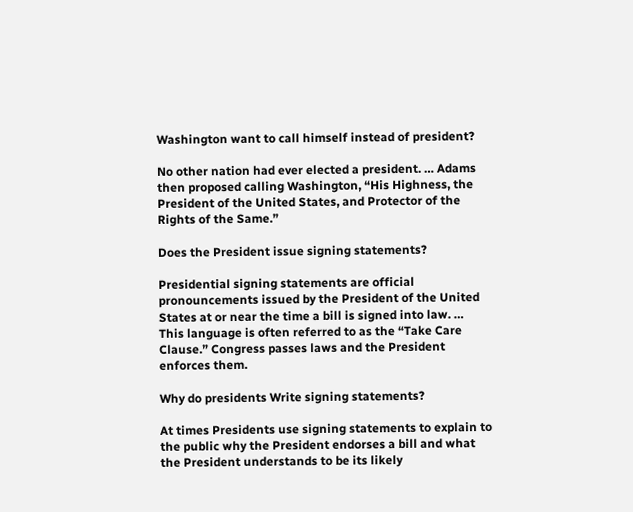Washington want to call himself instead of president?

No other nation had ever elected a president. … Adams then proposed calling Washington, “His Highness, the President of the United States, and Protector of the Rights of the Same.”

Does the President issue signing statements?

Presidential signing statements are official pronouncements issued by the President of the United States at or near the time a bill is signed into law. … This language is often referred to as the “Take Care Clause.” Congress passes laws and the President enforces them.

Why do presidents Write signing statements?

At times Presidents use signing statements to explain to the public why the President endorses a bill and what the President understands to be its likely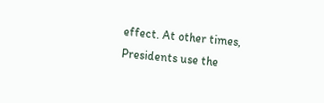effect. At other times, Presidents use the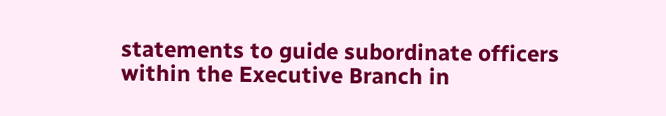statements to guide subordinate officers within the Executive Branch in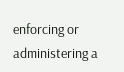enforcing or administering a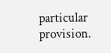particular provision.